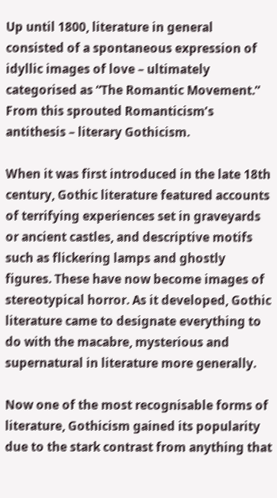Up until 1800, literature in general consisted of a spontaneous expression of idyllic images of love – ultimately categorised as “The Romantic Movement.” From this sprouted Romanticism’s antithesis – literary Gothicism.

When it was first introduced in the late 18th century, Gothic literature featured accounts of terrifying experiences set in graveyards or ancient castles, and descriptive motifs such as flickering lamps and ghostly figures. These have now become images of stereotypical horror. As it developed, Gothic literature came to designate everything to do with the macabre, mysterious and supernatural in literature more generally.

Now one of the most recognisable forms of literature, Gothicism gained its popularity due to the stark contrast from anything that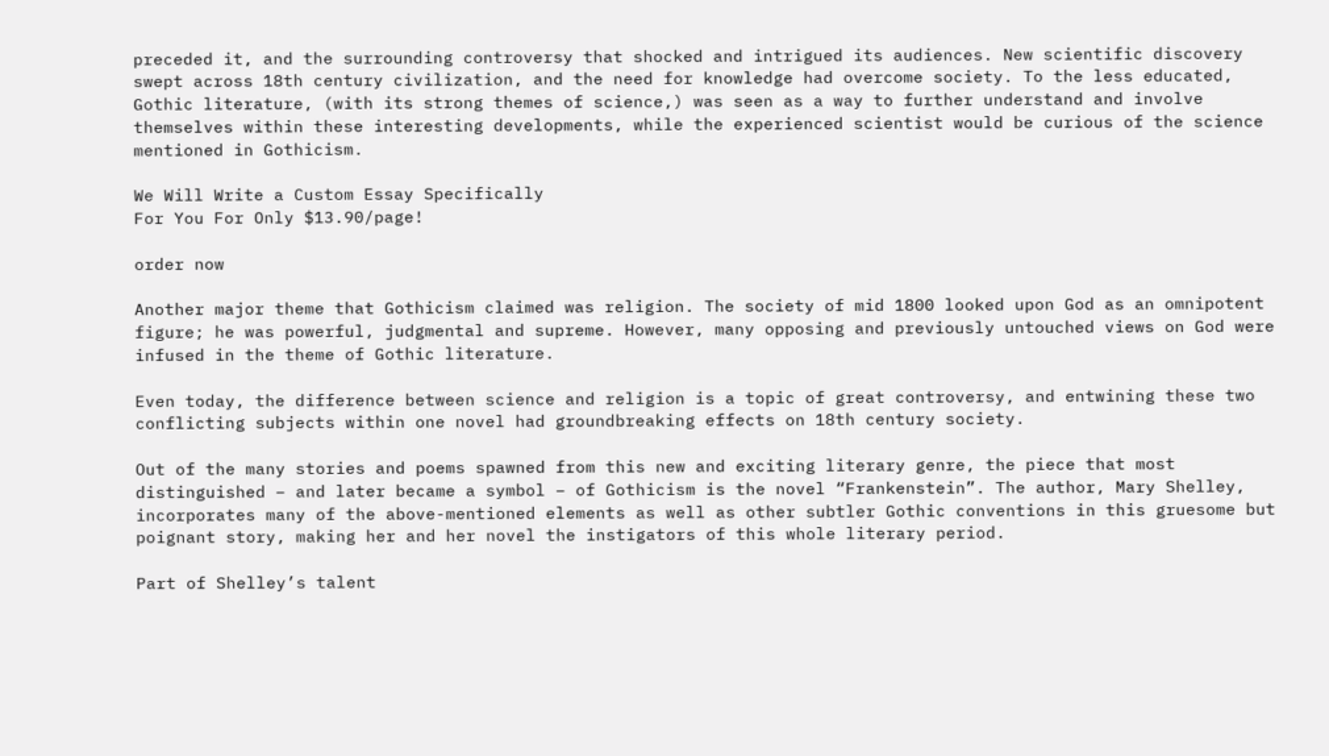preceded it, and the surrounding controversy that shocked and intrigued its audiences. New scientific discovery swept across 18th century civilization, and the need for knowledge had overcome society. To the less educated, Gothic literature, (with its strong themes of science,) was seen as a way to further understand and involve themselves within these interesting developments, while the experienced scientist would be curious of the science mentioned in Gothicism.

We Will Write a Custom Essay Specifically
For You For Only $13.90/page!

order now

Another major theme that Gothicism claimed was religion. The society of mid 1800 looked upon God as an omnipotent figure; he was powerful, judgmental and supreme. However, many opposing and previously untouched views on God were infused in the theme of Gothic literature.

Even today, the difference between science and religion is a topic of great controversy, and entwining these two conflicting subjects within one novel had groundbreaking effects on 18th century society.

Out of the many stories and poems spawned from this new and exciting literary genre, the piece that most distinguished – and later became a symbol – of Gothicism is the novel “Frankenstein”. The author, Mary Shelley, incorporates many of the above-mentioned elements as well as other subtler Gothic conventions in this gruesome but poignant story, making her and her novel the instigators of this whole literary period.

Part of Shelley’s talent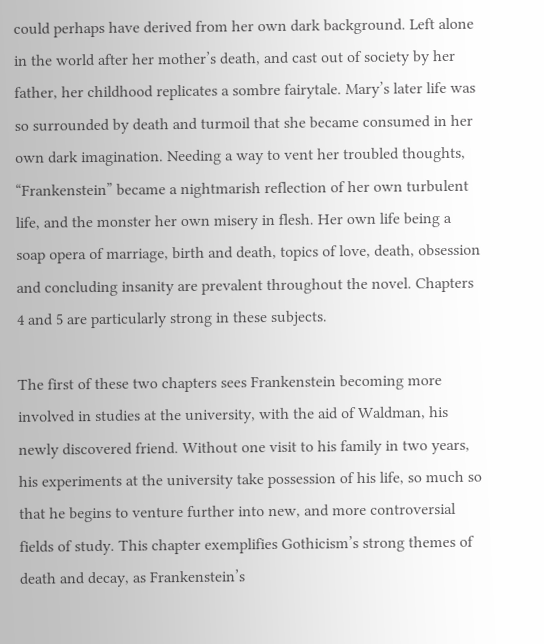could perhaps have derived from her own dark background. Left alone in the world after her mother’s death, and cast out of society by her father, her childhood replicates a sombre fairytale. Mary’s later life was so surrounded by death and turmoil that she became consumed in her own dark imagination. Needing a way to vent her troubled thoughts, “Frankenstein” became a nightmarish reflection of her own turbulent life, and the monster her own misery in flesh. Her own life being a soap opera of marriage, birth and death, topics of love, death, obsession and concluding insanity are prevalent throughout the novel. Chapters 4 and 5 are particularly strong in these subjects.

The first of these two chapters sees Frankenstein becoming more involved in studies at the university, with the aid of Waldman, his newly discovered friend. Without one visit to his family in two years, his experiments at the university take possession of his life, so much so that he begins to venture further into new, and more controversial fields of study. This chapter exemplifies Gothicism’s strong themes of death and decay, as Frankenstein’s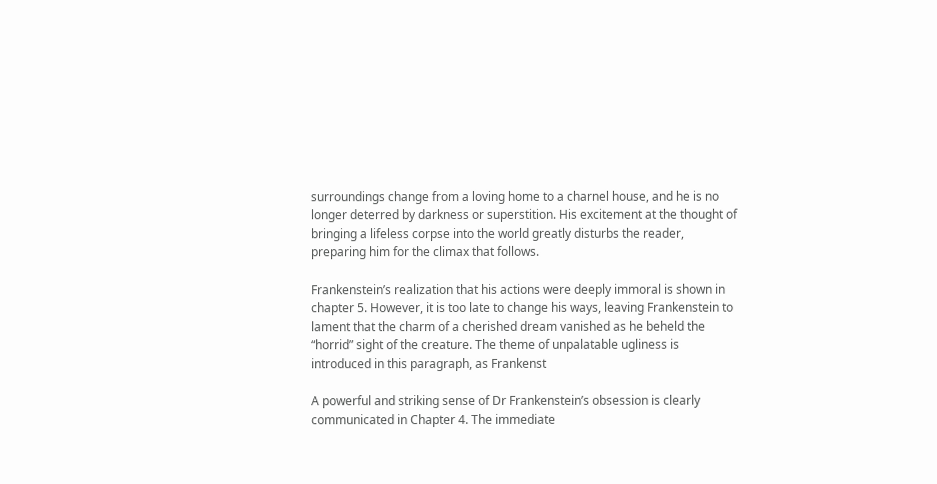surroundings change from a loving home to a charnel house, and he is no longer deterred by darkness or superstition. His excitement at the thought of bringing a lifeless corpse into the world greatly disturbs the reader, preparing him for the climax that follows.

Frankenstein’s realization that his actions were deeply immoral is shown in chapter 5. However, it is too late to change his ways, leaving Frankenstein to lament that the charm of a cherished dream vanished as he beheld the “horrid” sight of the creature. The theme of unpalatable ugliness is introduced in this paragraph, as Frankenst

A powerful and striking sense of Dr Frankenstein’s obsession is clearly communicated in Chapter 4. The immediate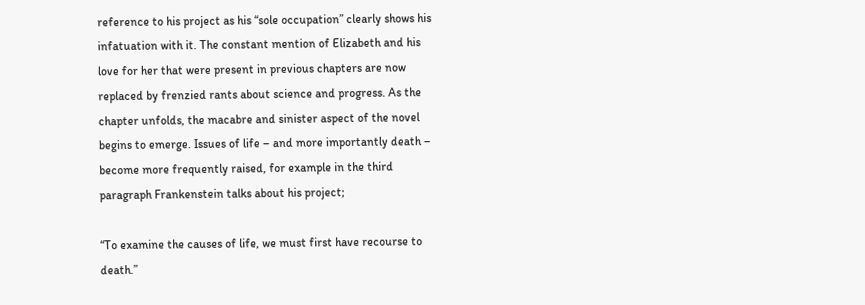reference to his project as his “sole occupation” clearly shows his infatuation with it. The constant mention of Elizabeth and his love for her that were present in previous chapters are now replaced by frenzied rants about science and progress. As the chapter unfolds, the macabre and sinister aspect of the novel begins to emerge. Issues of life – and more importantly death – become more frequently raised, for example in the third paragraph Frankenstein talks about his project;

“To examine the causes of life, we must first have recourse to death.”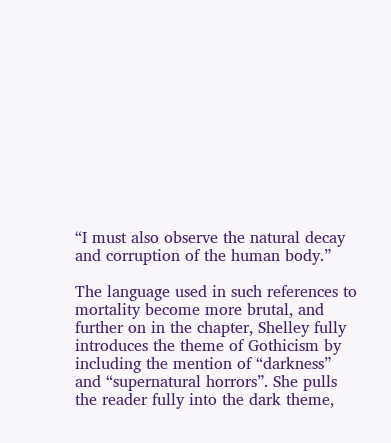“I must also observe the natural decay and corruption of the human body.”

The language used in such references to mortality become more brutal, and further on in the chapter, Shelley fully introduces the theme of Gothicism by including the mention of “darkness” and “supernatural horrors”. She pulls the reader fully into the dark theme,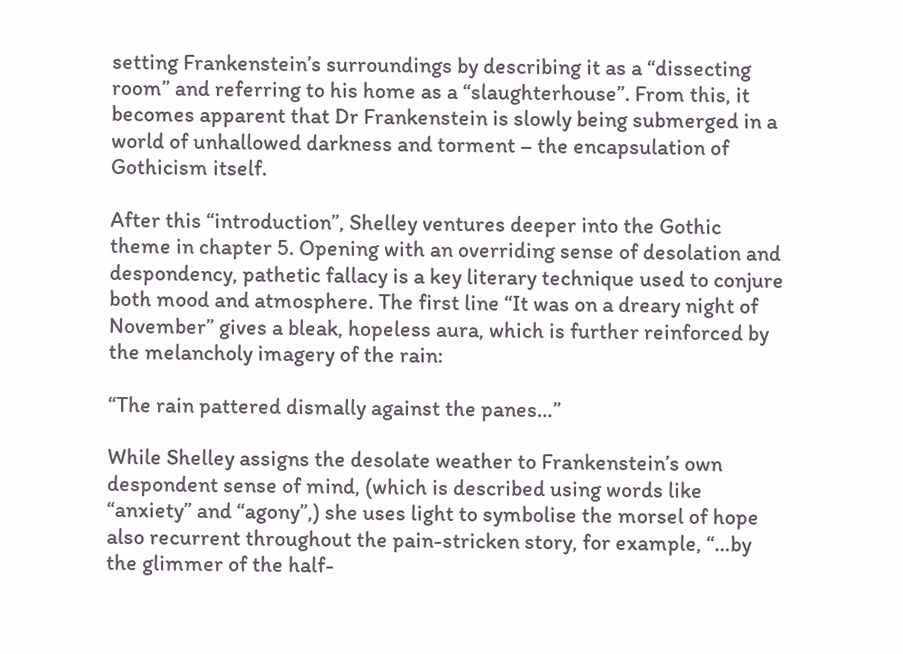setting Frankenstein’s surroundings by describing it as a “dissecting room” and referring to his home as a “slaughterhouse”. From this, it becomes apparent that Dr Frankenstein is slowly being submerged in a world of unhallowed darkness and torment – the encapsulation of Gothicism itself.

After this “introduction”, Shelley ventures deeper into the Gothic theme in chapter 5. Opening with an overriding sense of desolation and despondency, pathetic fallacy is a key literary technique used to conjure both mood and atmosphere. The first line “It was on a dreary night of November” gives a bleak, hopeless aura, which is further reinforced by the melancholy imagery of the rain:

“The rain pattered dismally against the panes…”

While Shelley assigns the desolate weather to Frankenstein’s own despondent sense of mind, (which is described using words like “anxiety” and “agony”,) she uses light to symbolise the morsel of hope also recurrent throughout the pain-stricken story, for example, “…by the glimmer of the half-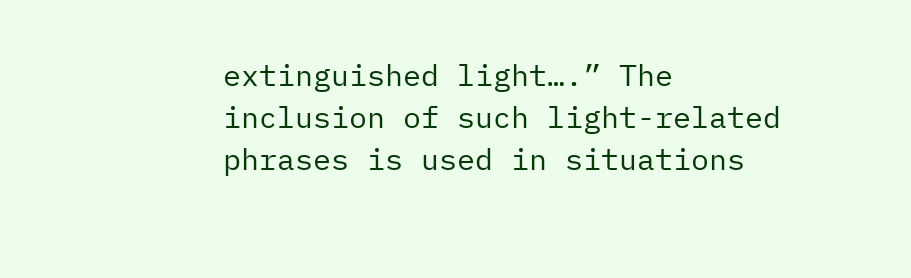extinguished light….” The inclusion of such light-related phrases is used in situations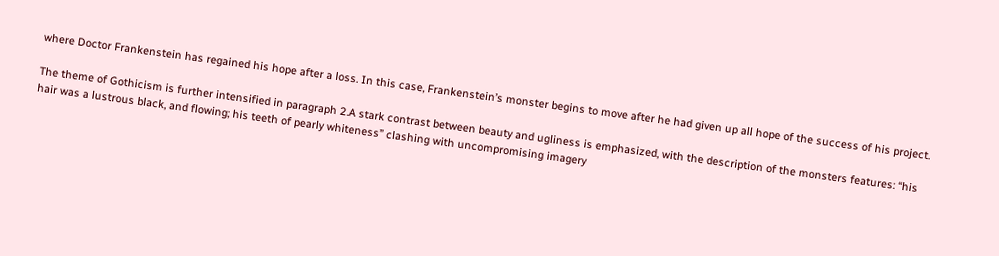where Doctor Frankenstein has regained his hope after a loss. In this case, Frankenstein’s monster begins to move after he had given up all hope of the success of his project.

The theme of Gothicism is further intensified in paragraph 2.A stark contrast between beauty and ugliness is emphasized, with the description of the monsters features: “his hair was a lustrous black, and flowing; his teeth of pearly whiteness” clashing with uncompromising imagery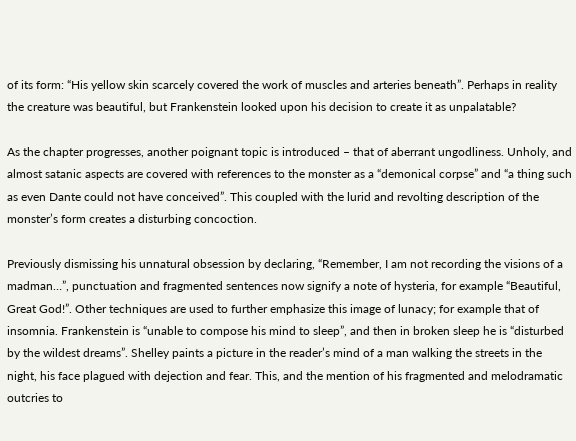of its form: “His yellow skin scarcely covered the work of muscles and arteries beneath”. Perhaps in reality the creature was beautiful, but Frankenstein looked upon his decision to create it as unpalatable?

As the chapter progresses, another poignant topic is introduced – that of aberrant ungodliness. Unholy, and almost satanic aspects are covered with references to the monster as a “demonical corpse” and “a thing such as even Dante could not have conceived”. This coupled with the lurid and revolting description of the monster’s form creates a disturbing concoction.

Previously dismissing his unnatural obsession by declaring, “Remember, I am not recording the visions of a madman…”, punctuation and fragmented sentences now signify a note of hysteria, for example “Beautiful, Great God!”. Other techniques are used to further emphasize this image of lunacy; for example that of insomnia. Frankenstein is “unable to compose his mind to sleep”, and then in broken sleep he is “disturbed by the wildest dreams”. Shelley paints a picture in the reader’s mind of a man walking the streets in the night, his face plagued with dejection and fear. This, and the mention of his fragmented and melodramatic outcries to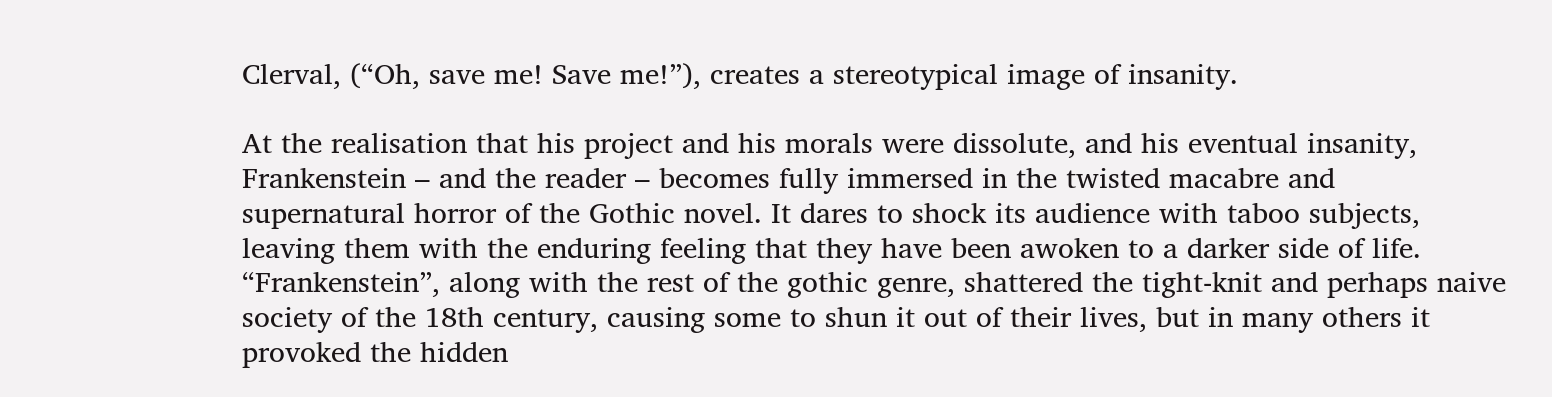Clerval, (“Oh, save me! Save me!”), creates a stereotypical image of insanity.

At the realisation that his project and his morals were dissolute, and his eventual insanity, Frankenstein – and the reader – becomes fully immersed in the twisted macabre and supernatural horror of the Gothic novel. It dares to shock its audience with taboo subjects, leaving them with the enduring feeling that they have been awoken to a darker side of life. “Frankenstein”, along with the rest of the gothic genre, shattered the tight-knit and perhaps naive society of the 18th century, causing some to shun it out of their lives, but in many others it provoked the hidden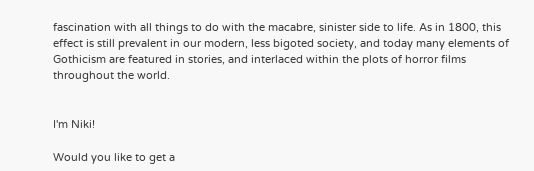fascination with all things to do with the macabre, sinister side to life. As in 1800, this effect is still prevalent in our modern, less bigoted society, and today many elements of Gothicism are featured in stories, and interlaced within the plots of horror films throughout the world.


I'm Niki!

Would you like to get a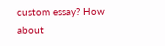custom essay? How about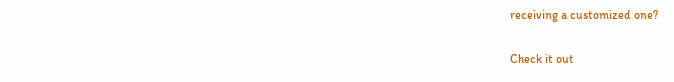receiving a customized one?

Check it out